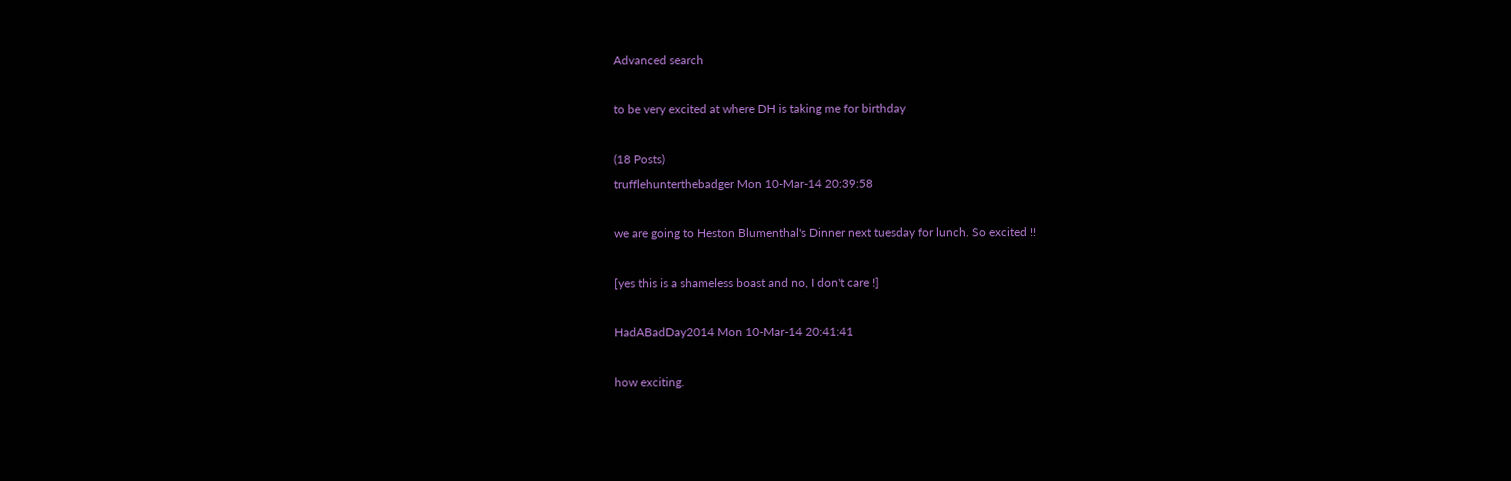Advanced search

to be very excited at where DH is taking me for birthday

(18 Posts)
trufflehunterthebadger Mon 10-Mar-14 20:39:58

we are going to Heston Blumenthal's Dinner next tuesday for lunch. So excited !!

[yes this is a shameless boast and no, I don't care !]

HadABadDay2014 Mon 10-Mar-14 20:41:41

how exciting.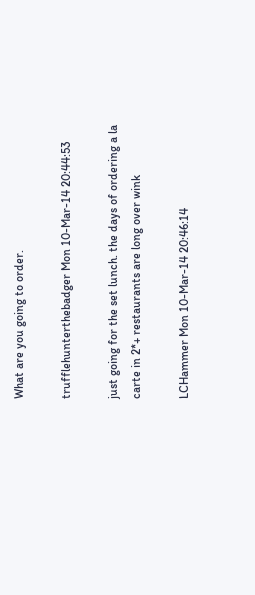What are you going to order.

trufflehunterthebadger Mon 10-Mar-14 20:44:53

just going for the set lunch. the days of ordering a la carte in 2*+ restaurants are long over wink

LCHammer Mon 10-Mar-14 20:46:14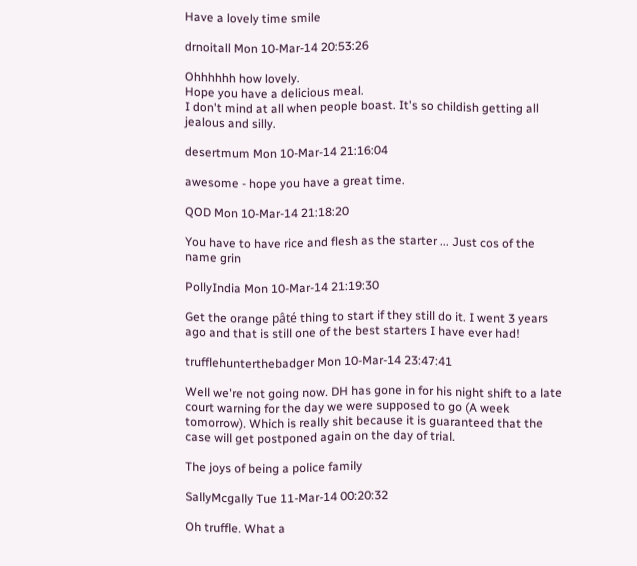Have a lovely time smile

drnoitall Mon 10-Mar-14 20:53:26

Ohhhhhh how lovely.
Hope you have a delicious meal.
I don't mind at all when people boast. It's so childish getting all jealous and silly.

desertmum Mon 10-Mar-14 21:16:04

awesome - hope you have a great time.

QOD Mon 10-Mar-14 21:18:20

You have to have rice and flesh as the starter ... Just cos of the name grin

PollyIndia Mon 10-Mar-14 21:19:30

Get the orange pâté thing to start if they still do it. I went 3 years ago and that is still one of the best starters I have ever had!

trufflehunterthebadger Mon 10-Mar-14 23:47:41

Well we're not going now. DH has gone in for his night shift to a late court warning for the day we were supposed to go (A week tomorrow). Which is really shit because it is guaranteed that the case will get postponed again on the day of trial.

The joys of being a police family

SallyMcgally Tue 11-Mar-14 00:20:32

Oh truffle. What a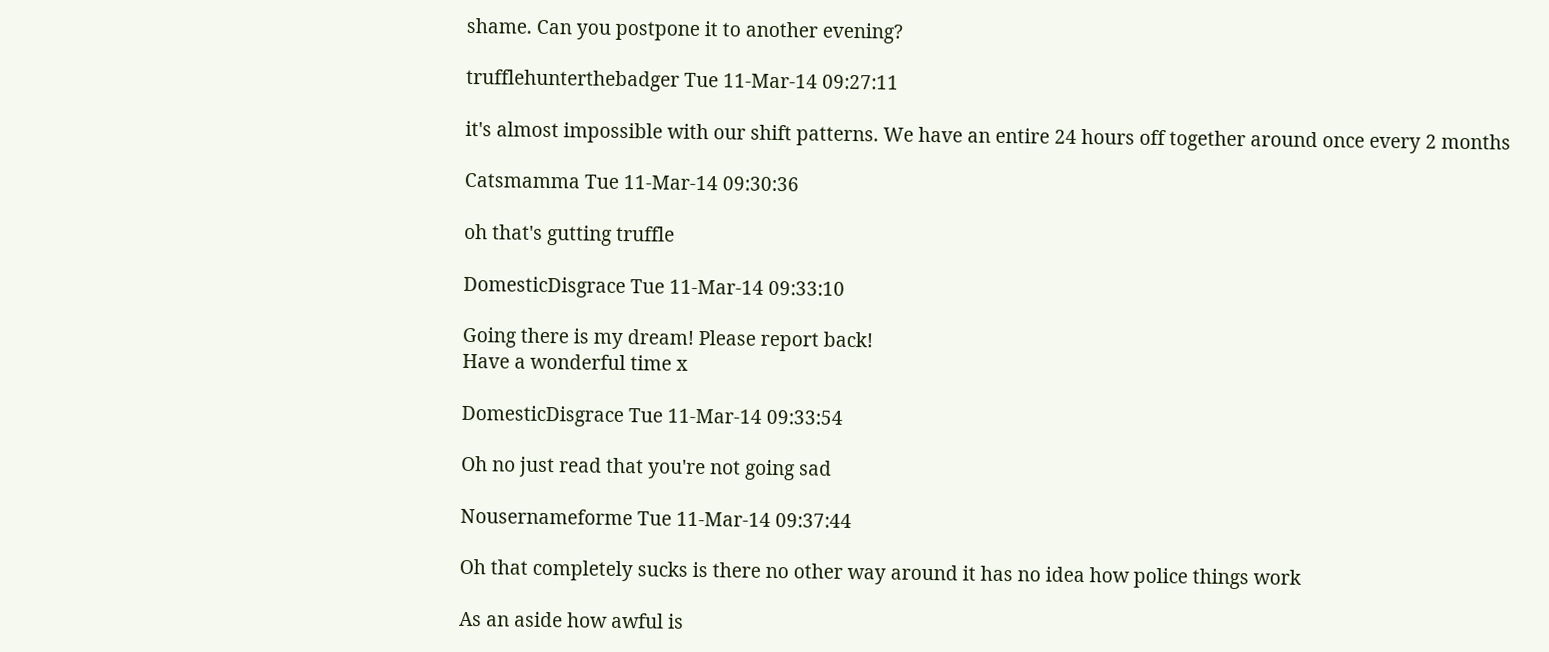shame. Can you postpone it to another evening?

trufflehunterthebadger Tue 11-Mar-14 09:27:11

it's almost impossible with our shift patterns. We have an entire 24 hours off together around once every 2 months

Catsmamma Tue 11-Mar-14 09:30:36

oh that's gutting truffle

DomesticDisgrace Tue 11-Mar-14 09:33:10

Going there is my dream! Please report back!
Have a wonderful time x

DomesticDisgrace Tue 11-Mar-14 09:33:54

Oh no just read that you're not going sad

Nousernameforme Tue 11-Mar-14 09:37:44

Oh that completely sucks is there no other way around it has no idea how police things work

As an aside how awful is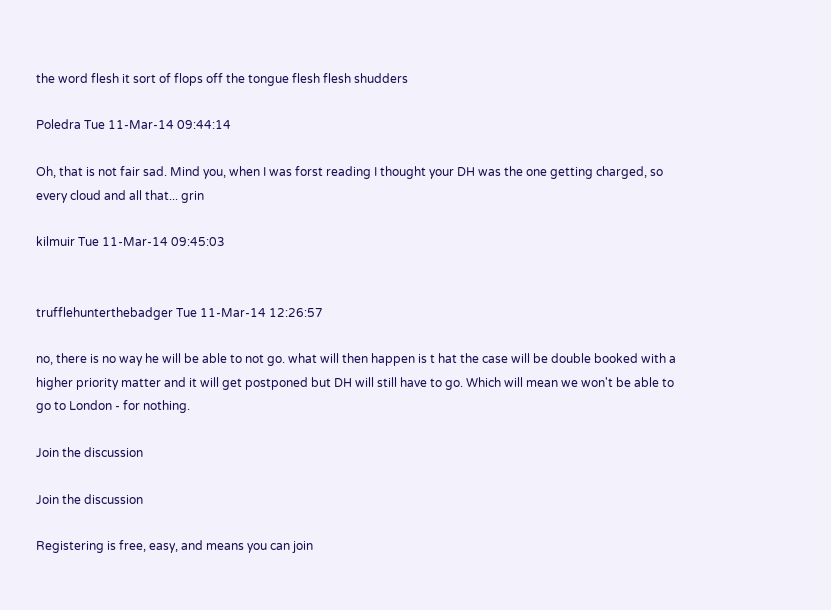the word flesh it sort of flops off the tongue flesh flesh shudders

Poledra Tue 11-Mar-14 09:44:14

Oh, that is not fair sad. Mind you, when I was forst reading I thought your DH was the one getting charged, so every cloud and all that... grin

kilmuir Tue 11-Mar-14 09:45:03


trufflehunterthebadger Tue 11-Mar-14 12:26:57

no, there is no way he will be able to not go. what will then happen is t hat the case will be double booked with a higher priority matter and it will get postponed but DH will still have to go. Which will mean we won't be able to go to London - for nothing.

Join the discussion

Join the discussion

Registering is free, easy, and means you can join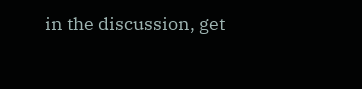in the discussion, get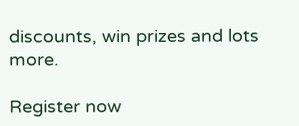discounts, win prizes and lots more.

Register now